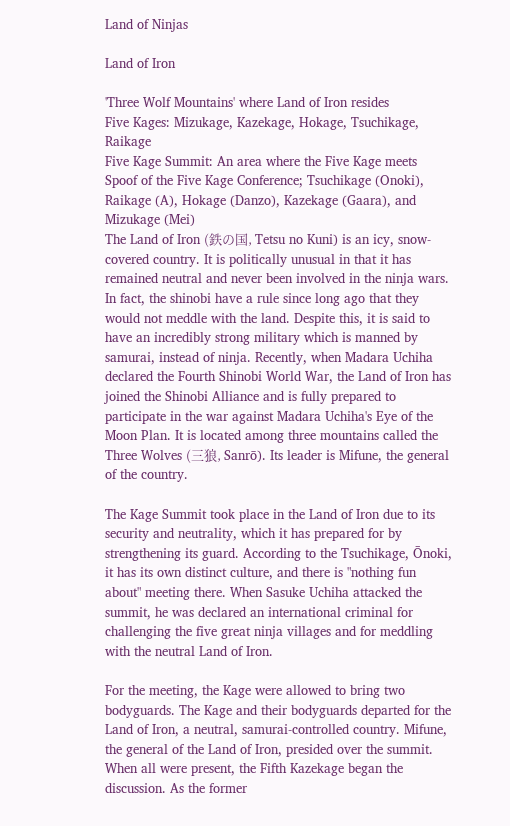Land of Ninjas

Land of Iron

'Three Wolf Mountains' where Land of Iron resides
Five Kages: Mizukage, Kazekage, Hokage, Tsuchikage, Raikage
Five Kage Summit: An area where the Five Kage meets
Spoof of the Five Kage Conference; Tsuchikage (Onoki), Raikage (A), Hokage (Danzo), Kazekage (Gaara), and Mizukage (Mei)
The Land of Iron (鉄の国, Tetsu no Kuni) is an icy, snow-covered country. It is politically unusual in that it has remained neutral and never been involved in the ninja wars. In fact, the shinobi have a rule since long ago that they would not meddle with the land. Despite this, it is said to have an incredibly strong military which is manned by samurai, instead of ninja. Recently, when Madara Uchiha declared the Fourth Shinobi World War, the Land of Iron has joined the Shinobi Alliance and is fully prepared to participate in the war against Madara Uchiha's Eye of the Moon Plan. It is located among three mountains called the Three Wolves (三狼, Sanrō). Its leader is Mifune, the general of the country.

The Kage Summit took place in the Land of Iron due to its security and neutrality, which it has prepared for by strengthening its guard. According to the Tsuchikage, Ōnoki, it has its own distinct culture, and there is "nothing fun about" meeting there. When Sasuke Uchiha attacked the summit, he was declared an international criminal for challenging the five great ninja villages and for meddling with the neutral Land of Iron.

For the meeting, the Kage were allowed to bring two bodyguards. The Kage and their bodyguards departed for the Land of Iron, a neutral, samurai-controlled country. Mifune, the general of the Land of Iron, presided over the summit. When all were present, the Fifth Kazekage began the discussion. As the former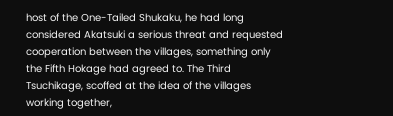host of the One-Tailed Shukaku, he had long considered Akatsuki a serious threat and requested cooperation between the villages, something only the Fifth Hokage had agreed to. The Third Tsuchikage, scoffed at the idea of the villages working together,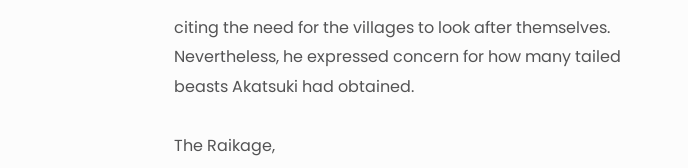citing the need for the villages to look after themselves. Nevertheless, he expressed concern for how many tailed beasts Akatsuki had obtained.

The Raikage,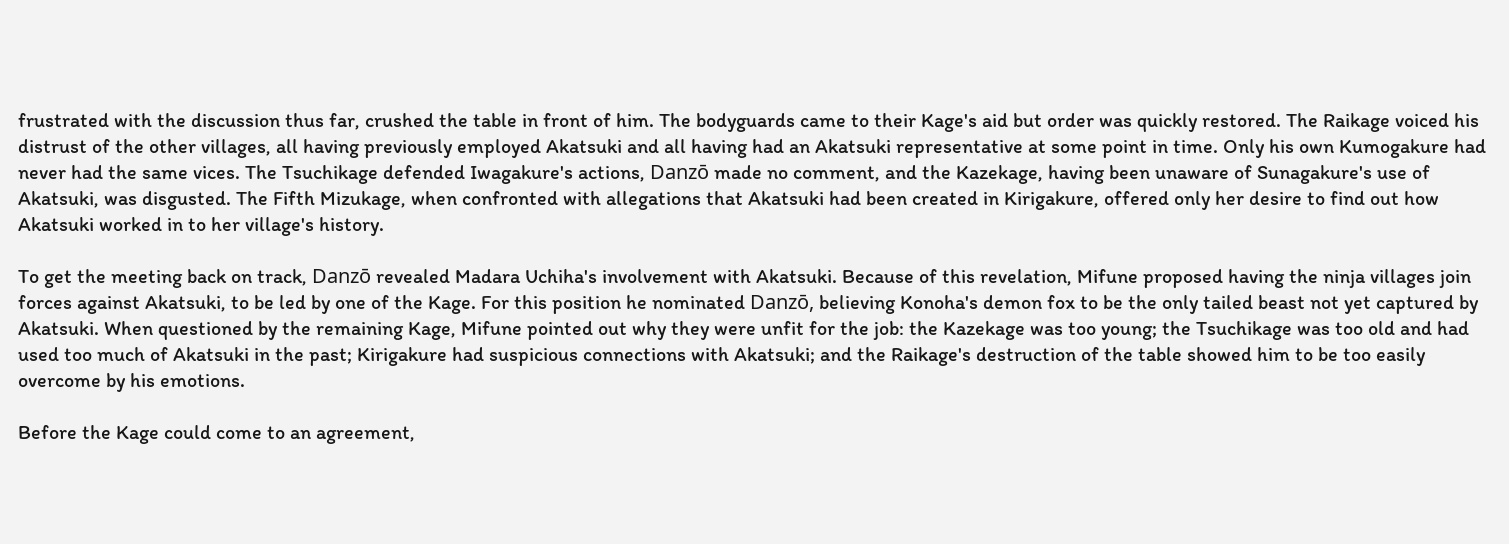frustrated with the discussion thus far, crushed the table in front of him. The bodyguards came to their Kage's aid but order was quickly restored. The Raikage voiced his distrust of the other villages, all having previously employed Akatsuki and all having had an Akatsuki representative at some point in time. Only his own Kumogakure had never had the same vices. The Tsuchikage defended Iwagakure's actions, Danzō made no comment, and the Kazekage, having been unaware of Sunagakure's use of Akatsuki, was disgusted. The Fifth Mizukage, when confronted with allegations that Akatsuki had been created in Kirigakure, offered only her desire to find out how Akatsuki worked in to her village's history.

To get the meeting back on track, Danzō revealed Madara Uchiha's involvement with Akatsuki. Because of this revelation, Mifune proposed having the ninja villages join forces against Akatsuki, to be led by one of the Kage. For this position he nominated Danzō, believing Konoha's demon fox to be the only tailed beast not yet captured by Akatsuki. When questioned by the remaining Kage, Mifune pointed out why they were unfit for the job: the Kazekage was too young; the Tsuchikage was too old and had used too much of Akatsuki in the past; Kirigakure had suspicious connections with Akatsuki; and the Raikage's destruction of the table showed him to be too easily overcome by his emotions.

Before the Kage could come to an agreement,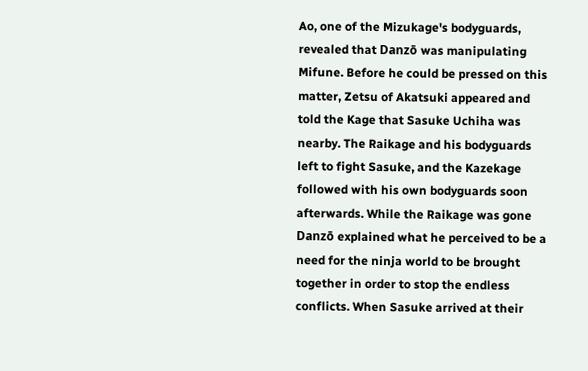Ao, one of the Mizukage's bodyguards, revealed that Danzō was manipulating Mifune. Before he could be pressed on this matter, Zetsu of Akatsuki appeared and told the Kage that Sasuke Uchiha was nearby. The Raikage and his bodyguards left to fight Sasuke, and the Kazekage followed with his own bodyguards soon afterwards. While the Raikage was gone Danzō explained what he perceived to be a need for the ninja world to be brought together in order to stop the endless conflicts. When Sasuke arrived at their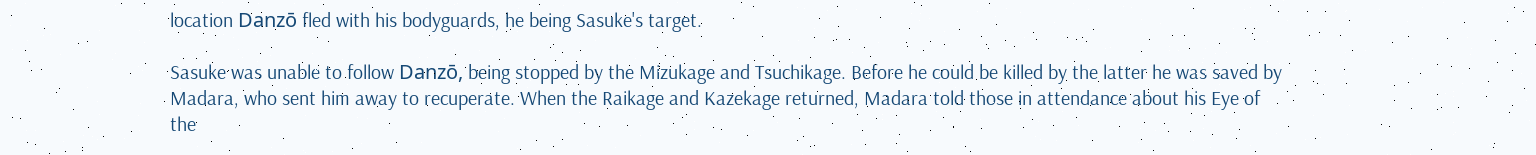location Danzō fled with his bodyguards, he being Sasuke's target.

Sasuke was unable to follow Danzō, being stopped by the Mizukage and Tsuchikage. Before he could be killed by the latter he was saved by Madara, who sent him away to recuperate. When the Raikage and Kazekage returned, Madara told those in attendance about his Eye of the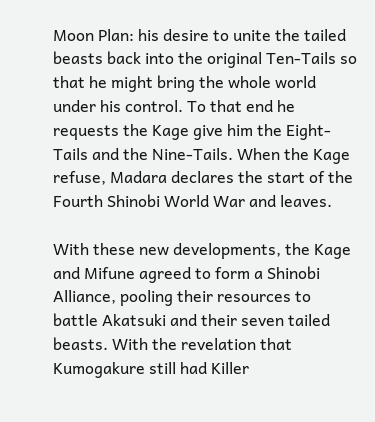Moon Plan: his desire to unite the tailed beasts back into the original Ten-Tails so that he might bring the whole world under his control. To that end he requests the Kage give him the Eight-Tails and the Nine-Tails. When the Kage refuse, Madara declares the start of the Fourth Shinobi World War and leaves.

With these new developments, the Kage and Mifune agreed to form a Shinobi Alliance, pooling their resources to battle Akatsuki and their seven tailed beasts. With the revelation that Kumogakure still had Killer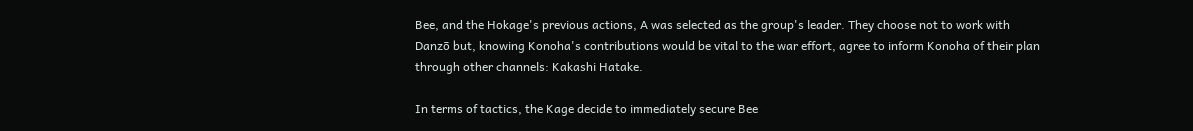Bee, and the Hokage's previous actions, A was selected as the group's leader. They choose not to work with Danzō but, knowing Konoha's contributions would be vital to the war effort, agree to inform Konoha of their plan through other channels: Kakashi Hatake.

In terms of tactics, the Kage decide to immediately secure Bee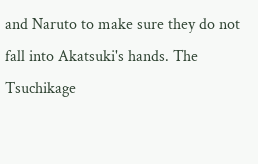and Naruto to make sure they do not fall into Akatsuki's hands. The Tsuchikage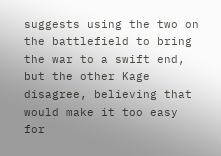suggests using the two on the battlefield to bring the war to a swift end, but the other Kage disagree, believing that would make it too easy for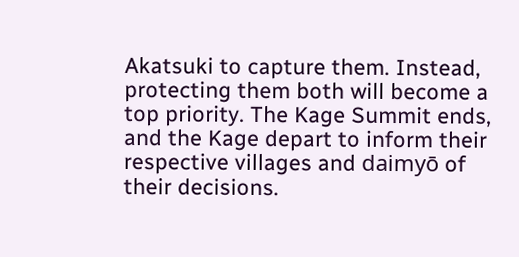Akatsuki to capture them. Instead, protecting them both will become a top priority. The Kage Summit ends, and the Kage depart to inform their respective villages and daimyō of their decisions.